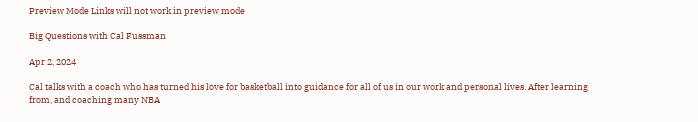Preview Mode Links will not work in preview mode

Big Questions with Cal Fussman

Apr 2, 2024

Cal talks with a coach who has turned his love for basketball into guidance for all of us in our work and personal lives. After learning from, and coaching many NBA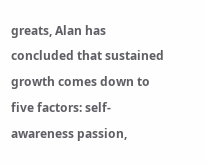greats, Alan has concluded that sustained growth comes down to five factors: self-awareness passion,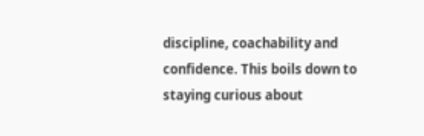discipline, coachability and confidence. This boils down to staying curious about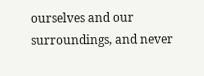ourselves and our surroundings, and never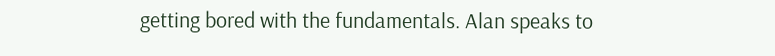getting bored with the fundamentals. Alan speaks to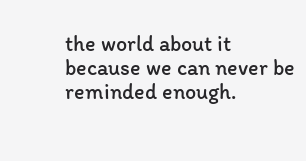the world about it because we can never be reminded enough.